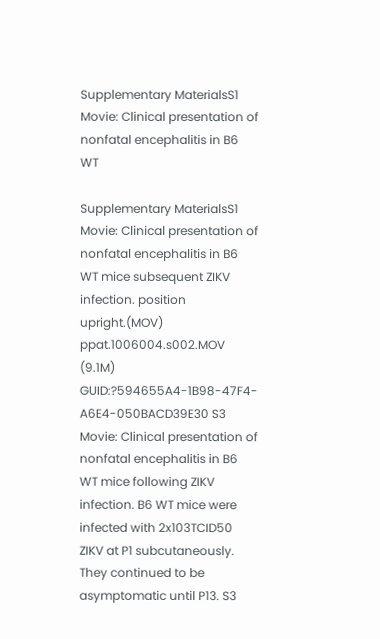Supplementary MaterialsS1 Movie: Clinical presentation of nonfatal encephalitis in B6 WT

Supplementary MaterialsS1 Movie: Clinical presentation of nonfatal encephalitis in B6 WT mice subsequent ZIKV infection. position upright.(MOV) ppat.1006004.s002.MOV (9.1M) GUID:?594655A4-1B98-47F4-A6E4-050BACD39E30 S3 Movie: Clinical presentation of nonfatal encephalitis in B6 WT mice following ZIKV infection. B6 WT mice were infected with 2x103TCID50 ZIKV at P1 subcutaneously. They continued to be asymptomatic until P13. S3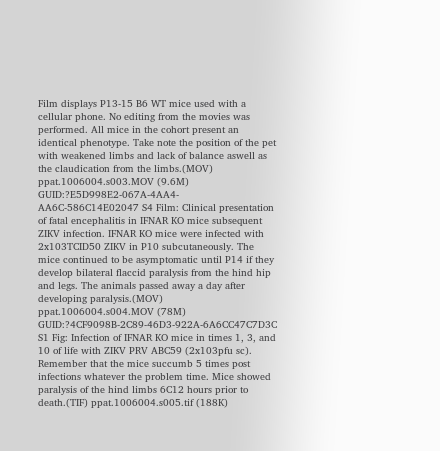Film displays P13-15 B6 WT mice used with a cellular phone. No editing from the movies was performed. All mice in the cohort present an identical phenotype. Take note the position of the pet with weakened limbs and lack of balance aswell as the claudication from the limbs.(MOV) ppat.1006004.s003.MOV (9.6M) GUID:?E5D998E2-067A-4AA4-AA6C-586C14E02047 S4 Film: Clinical presentation of fatal encephalitis in IFNAR KO mice subsequent ZIKV infection. IFNAR KO mice were infected with 2x103TCID50 ZIKV in P10 subcutaneously. The mice continued to be asymptomatic until P14 if they develop bilateral flaccid paralysis from the hind hip and legs. The animals passed away a day after developing paralysis.(MOV) ppat.1006004.s004.MOV (78M) GUID:?4CF9098B-2C89-46D3-922A-6A6CC47C7D3C S1 Fig: Infection of IFNAR KO mice in times 1, 3, and 10 of life with ZIKV PRV ABC59 (2x103pfu sc). Remember that the mice succumb 5 times post infections whatever the problem time. Mice showed paralysis of the hind limbs 6C12 hours prior to death.(TIF) ppat.1006004.s005.tif (188K)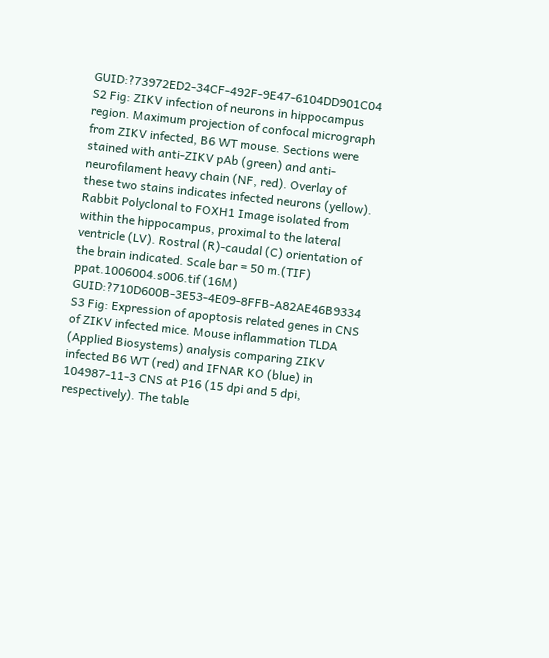GUID:?73972ED2-34CF-492F-9E47-6104DD901C04 S2 Fig: ZIKV infection of neurons in hippocampus region. Maximum projection of confocal micrograph from ZIKV infected, B6 WT mouse. Sections were stained with anti-ZIKV pAb (green) and anti-neurofilament heavy chain (NF, red). Overlay of these two stains indicates infected neurons (yellow). Rabbit Polyclonal to FOXH1 Image isolated from within the hippocampus, proximal to the lateral ventricle (LV). Rostral (R)-caudal (C) orientation of the brain indicated. Scale bar = 50 m.(TIF) ppat.1006004.s006.tif (16M) GUID:?710D600B-3E53-4E09-8FFB-A82AE46B9334 S3 Fig: Expression of apoptosis related genes in CNS of ZIKV infected mice. Mouse inflammation TLDA (Applied Biosystems) analysis comparing ZIKV infected B6 WT (red) and IFNAR KO (blue) in 104987-11-3 CNS at P16 (15 dpi and 5 dpi, respectively). The table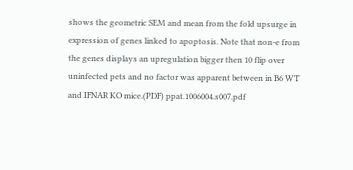shows the geometric SEM and mean from the fold upsurge in expression of genes linked to apoptosis. Note that non-e from the genes displays an upregulation bigger then 10 flip over uninfected pets and no factor was apparent between in B6 WT and IFNAR KO mice.(PDF) ppat.1006004.s007.pdf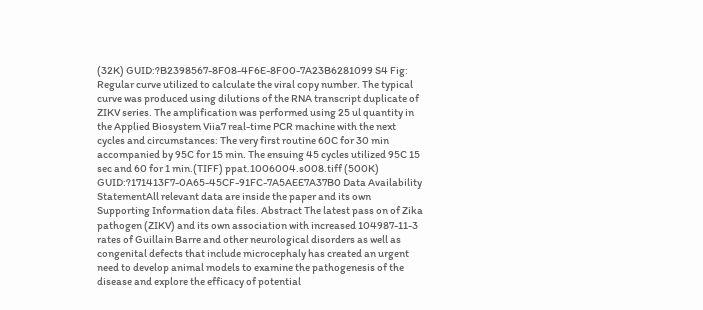(32K) GUID:?B2398567-8F08-4F6E-8F00-7A23B6281099 S4 Fig: Regular curve utilized to calculate the viral copy number. The typical curve was produced using dilutions of the RNA transcript duplicate of ZIKV series. The amplification was performed using 25 ul quantity in the Applied Biosystem Viia7 real-time PCR machine with the next cycles and circumstances: The very first routine 60C for 30 min accompanied by 95C for 15 min. The ensuing 45 cycles utilized 95C 15 sec and 60 for 1 min.(TIFF) ppat.1006004.s008.tiff (500K) GUID:?171413F7-0A65-45CF-91FC-7A5AEE7A37B0 Data Availability StatementAll relevant data are inside the paper and its own Supporting Information data files. Abstract The latest pass on of Zika pathogen (ZIKV) and its own association with increased 104987-11-3 rates of Guillain Barre and other neurological disorders as well as congenital defects that include microcephaly has created an urgent need to develop animal models to examine the pathogenesis of the disease and explore the efficacy of potential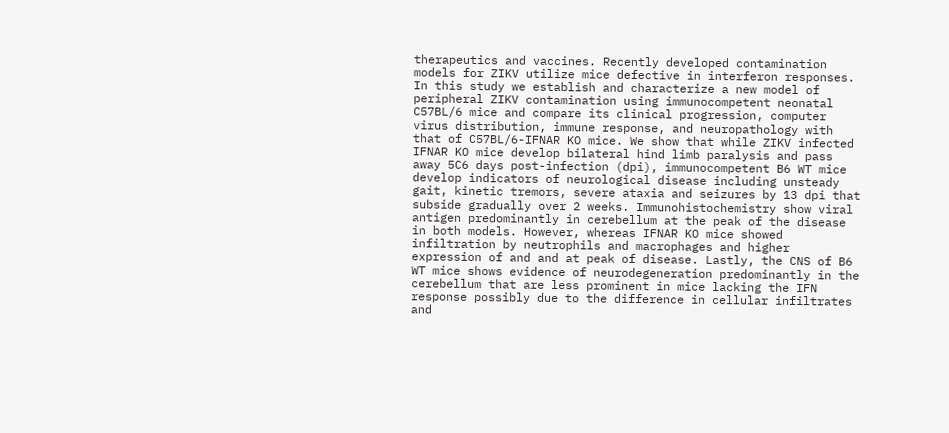therapeutics and vaccines. Recently developed contamination models for ZIKV utilize mice defective in interferon responses. In this study we establish and characterize a new model of peripheral ZIKV contamination using immunocompetent neonatal C57BL/6 mice and compare its clinical progression, computer virus distribution, immune response, and neuropathology with that of C57BL/6-IFNAR KO mice. We show that while ZIKV infected IFNAR KO mice develop bilateral hind limb paralysis and pass away 5C6 days post-infection (dpi), immunocompetent B6 WT mice develop indicators of neurological disease including unsteady gait, kinetic tremors, severe ataxia and seizures by 13 dpi that subside gradually over 2 weeks. Immunohistochemistry show viral antigen predominantly in cerebellum at the peak of the disease in both models. However, whereas IFNAR KO mice showed infiltration by neutrophils and macrophages and higher expression of and and at peak of disease. Lastly, the CNS of B6 WT mice shows evidence of neurodegeneration predominantly in the cerebellum that are less prominent in mice lacking the IFN response possibly due to the difference in cellular infiltrates and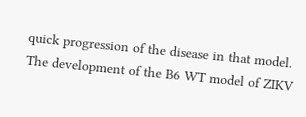quick progression of the disease in that model. The development of the B6 WT model of ZIKV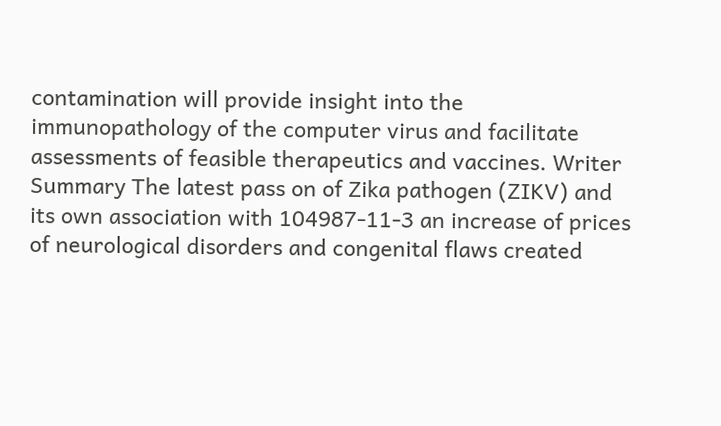contamination will provide insight into the immunopathology of the computer virus and facilitate assessments of feasible therapeutics and vaccines. Writer Summary The latest pass on of Zika pathogen (ZIKV) and its own association with 104987-11-3 an increase of prices of neurological disorders and congenital flaws created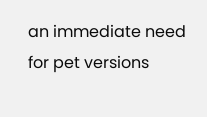an immediate need for pet versions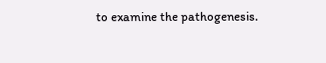to examine the pathogenesis.